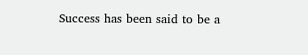Success has been said to be a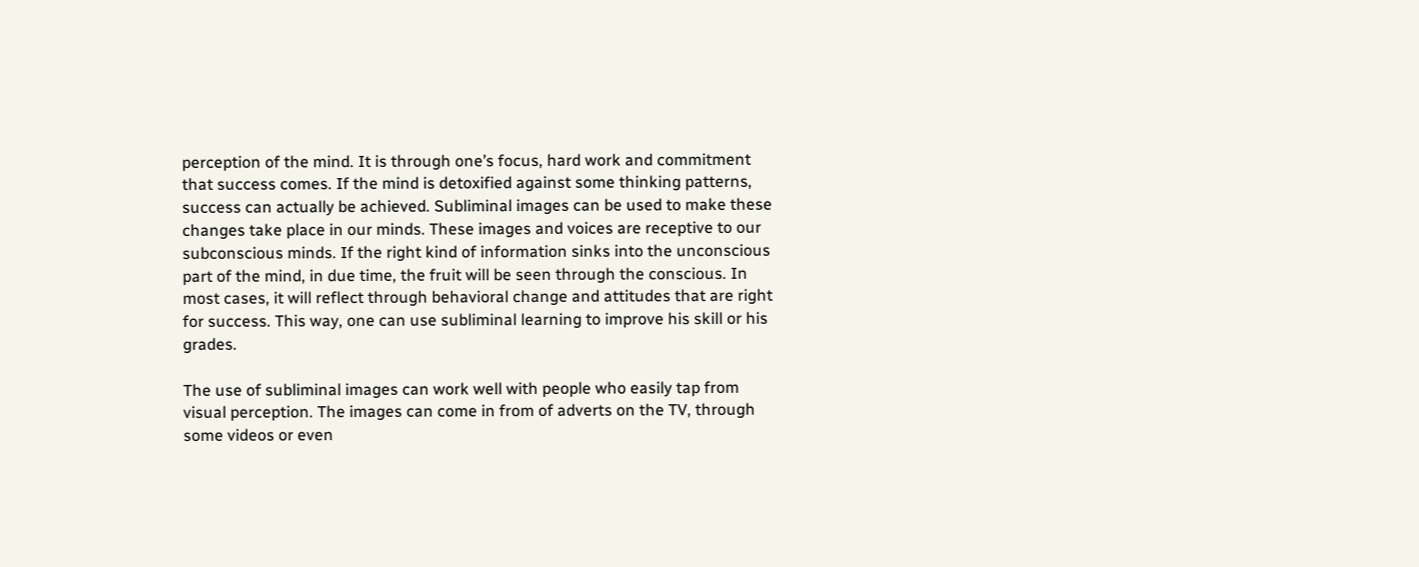perception of the mind. It is through one’s focus, hard work and commitment that success comes. If the mind is detoxified against some thinking patterns, success can actually be achieved. Subliminal images can be used to make these changes take place in our minds. These images and voices are receptive to our subconscious minds. If the right kind of information sinks into the unconscious part of the mind, in due time, the fruit will be seen through the conscious. In most cases, it will reflect through behavioral change and attitudes that are right for success. This way, one can use subliminal learning to improve his skill or his grades.

The use of subliminal images can work well with people who easily tap from visual perception. The images can come in from of adverts on the TV, through some videos or even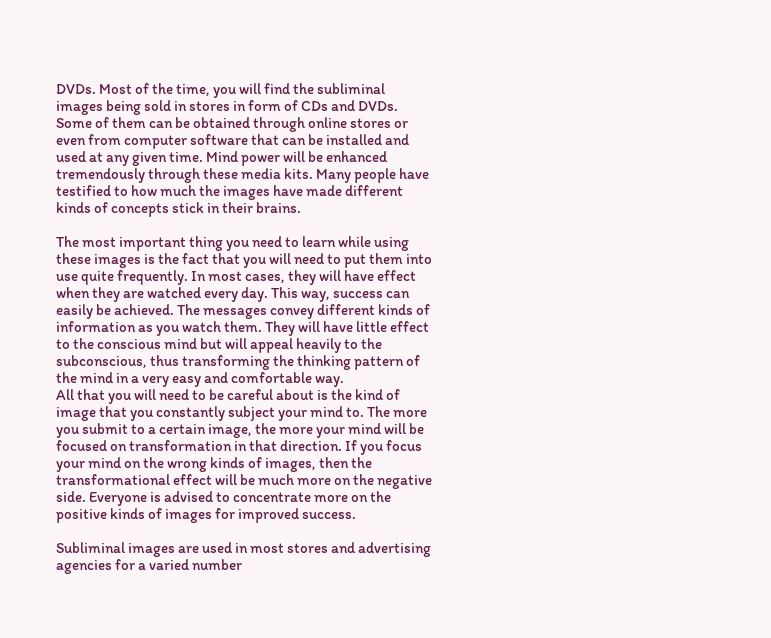DVDs. Most of the time, you will find the subliminal images being sold in stores in form of CDs and DVDs. Some of them can be obtained through online stores or even from computer software that can be installed and used at any given time. Mind power will be enhanced tremendously through these media kits. Many people have testified to how much the images have made different kinds of concepts stick in their brains.

The most important thing you need to learn while using these images is the fact that you will need to put them into use quite frequently. In most cases, they will have effect when they are watched every day. This way, success can easily be achieved. The messages convey different kinds of information as you watch them. They will have little effect to the conscious mind but will appeal heavily to the subconscious, thus transforming the thinking pattern of the mind in a very easy and comfortable way.
All that you will need to be careful about is the kind of image that you constantly subject your mind to. The more you submit to a certain image, the more your mind will be focused on transformation in that direction. If you focus your mind on the wrong kinds of images, then the transformational effect will be much more on the negative side. Everyone is advised to concentrate more on the positive kinds of images for improved success.

Subliminal images are used in most stores and advertising agencies for a varied number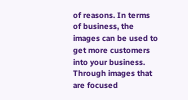of reasons. In terms of business, the images can be used to get more customers into your business. Through images that are focused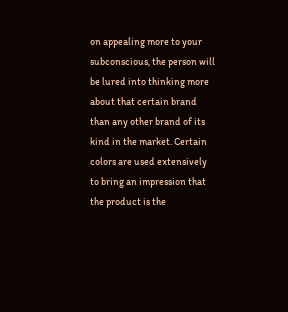on appealing more to your subconscious, the person will be lured into thinking more about that certain brand than any other brand of its kind in the market. Certain colors are used extensively to bring an impression that the product is the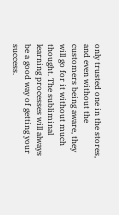only trusted one in the stores, and even without the customers being aware, they will go for it without much thought. The subliminal learning processes will always be a good way of getting your success.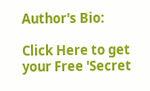Author's Bio:

Click Here to get your Free 'Secret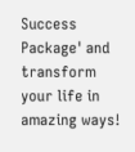Success Package' and transform your life in amazing ways!